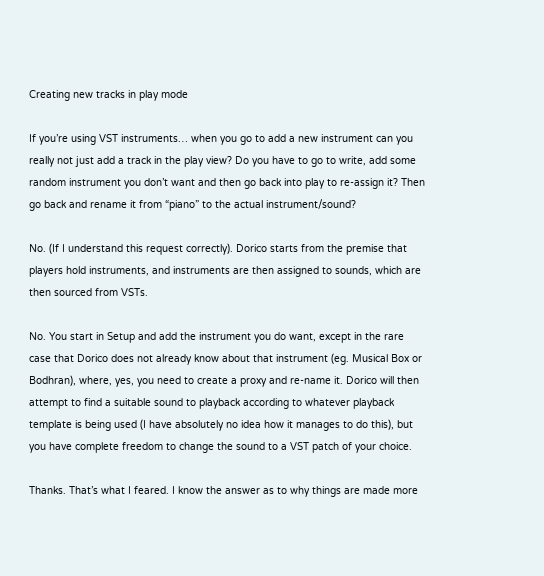Creating new tracks in play mode

If you’re using VST instruments… when you go to add a new instrument can you really not just add a track in the play view? Do you have to go to write, add some random instrument you don’t want and then go back into play to re-assign it? Then go back and rename it from “piano” to the actual instrument/sound?

No. (If I understand this request correctly). Dorico starts from the premise that players hold instruments, and instruments are then assigned to sounds, which are then sourced from VSTs.

No. You start in Setup and add the instrument you do want, except in the rare case that Dorico does not already know about that instrument (eg. Musical Box or Bodhran), where, yes, you need to create a proxy and re-name it. Dorico will then attempt to find a suitable sound to playback according to whatever playback template is being used (I have absolutely no idea how it manages to do this), but you have complete freedom to change the sound to a VST patch of your choice.

Thanks. That’s what I feared. I know the answer as to why things are made more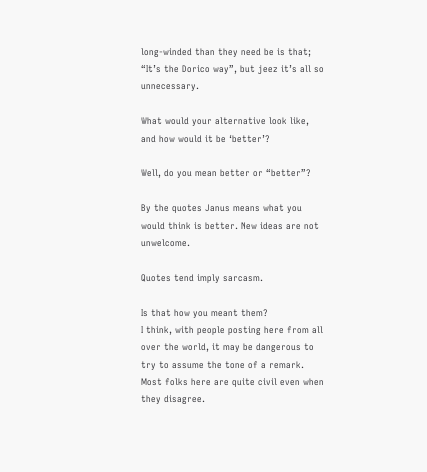long-winded than they need be is that; “It’s the Dorico way”, but jeez it’s all so unnecessary.

What would your alternative look like, and how would it be ‘better’?

Well, do you mean better or “better”?

By the quotes Janus means what you would think is better. New ideas are not unwelcome.

Quotes tend imply sarcasm.

Is that how you meant them?
I think, with people posting here from all over the world, it may be dangerous to try to assume the tone of a remark. Most folks here are quite civil even when they disagree.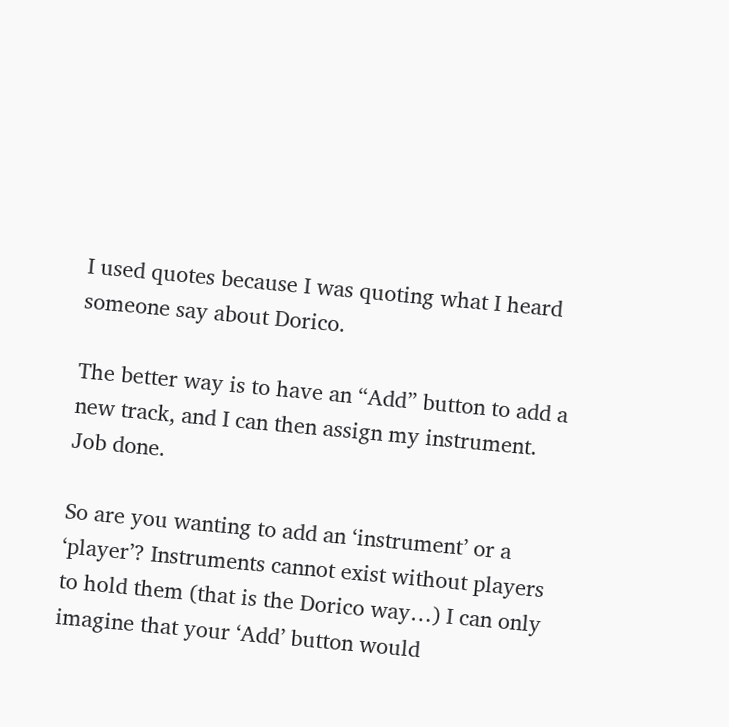I used quotes because I was quoting what I heard someone say about Dorico.

The better way is to have an “Add” button to add a new track, and I can then assign my instrument. Job done.

So are you wanting to add an ‘instrument’ or a ‘player’? Instruments cannot exist without players to hold them (that is the Dorico way…) I can only imagine that your ‘Add’ button would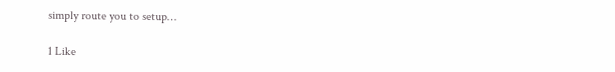simply route you to setup…

1 Like